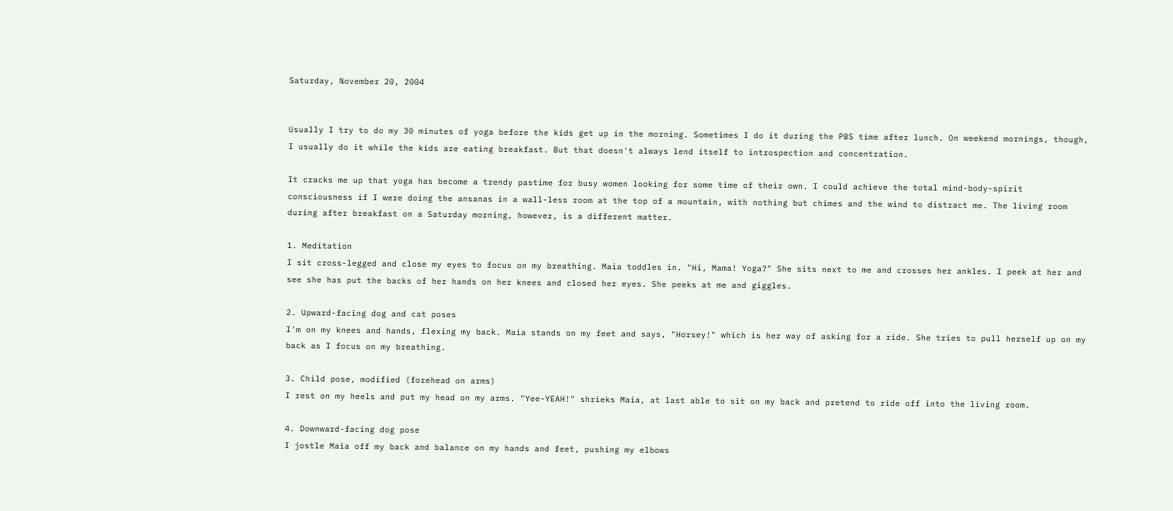Saturday, November 20, 2004


Usually I try to do my 30 minutes of yoga before the kids get up in the morning. Sometimes I do it during the PBS time after lunch. On weekend mornings, though, I usually do it while the kids are eating breakfast. But that doesn't always lend itself to introspection and concentration.

It cracks me up that yoga has become a trendy pastime for busy women looking for some time of their own. I could achieve the total mind-body-spirit consciousness if I were doing the ansanas in a wall-less room at the top of a mountain, with nothing but chimes and the wind to distract me. The living room during after breakfast on a Saturday morning, however, is a different matter.

1. Meditation
I sit cross-legged and close my eyes to focus on my breathing. Maia toddles in. "Hi, Mama! Yoga?" She sits next to me and crosses her ankles. I peek at her and see she has put the backs of her hands on her knees and closed her eyes. She peeks at me and giggles.

2. Upward-facing dog and cat poses
I'm on my knees and hands, flexing my back. Maia stands on my feet and says, "Horsey!" which is her way of asking for a ride. She tries to pull herself up on my back as I focus on my breathing.

3. Child pose, modified (forehead on arms)
I rest on my heels and put my head on my arms. "Yee-YEAH!" shrieks Maia, at last able to sit on my back and pretend to ride off into the living room.

4. Downward-facing dog pose
I jostle Maia off my back and balance on my hands and feet, pushing my elbows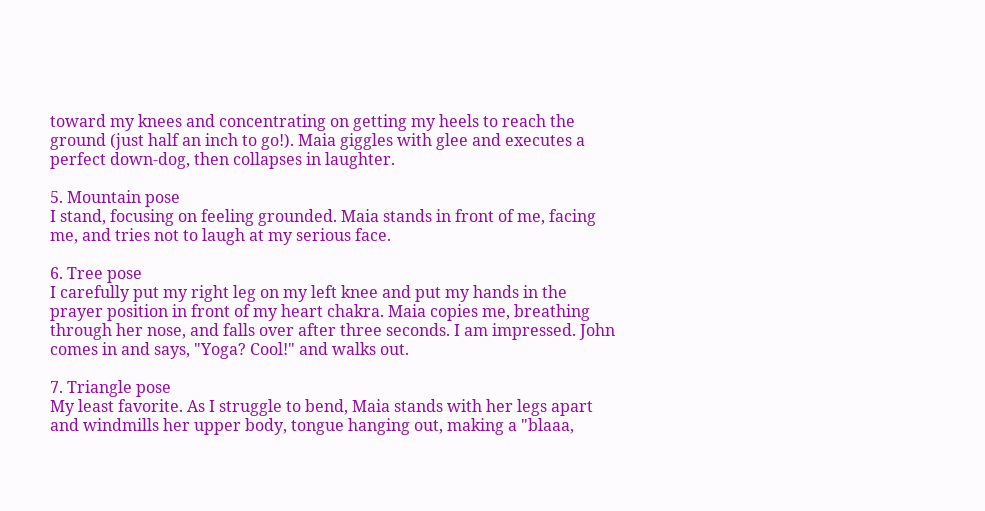toward my knees and concentrating on getting my heels to reach the ground (just half an inch to go!). Maia giggles with glee and executes a perfect down-dog, then collapses in laughter.

5. Mountain pose
I stand, focusing on feeling grounded. Maia stands in front of me, facing me, and tries not to laugh at my serious face.

6. Tree pose
I carefully put my right leg on my left knee and put my hands in the prayer position in front of my heart chakra. Maia copies me, breathing through her nose, and falls over after three seconds. I am impressed. John comes in and says, "Yoga? Cool!" and walks out.

7. Triangle pose
My least favorite. As I struggle to bend, Maia stands with her legs apart and windmills her upper body, tongue hanging out, making a "blaaa,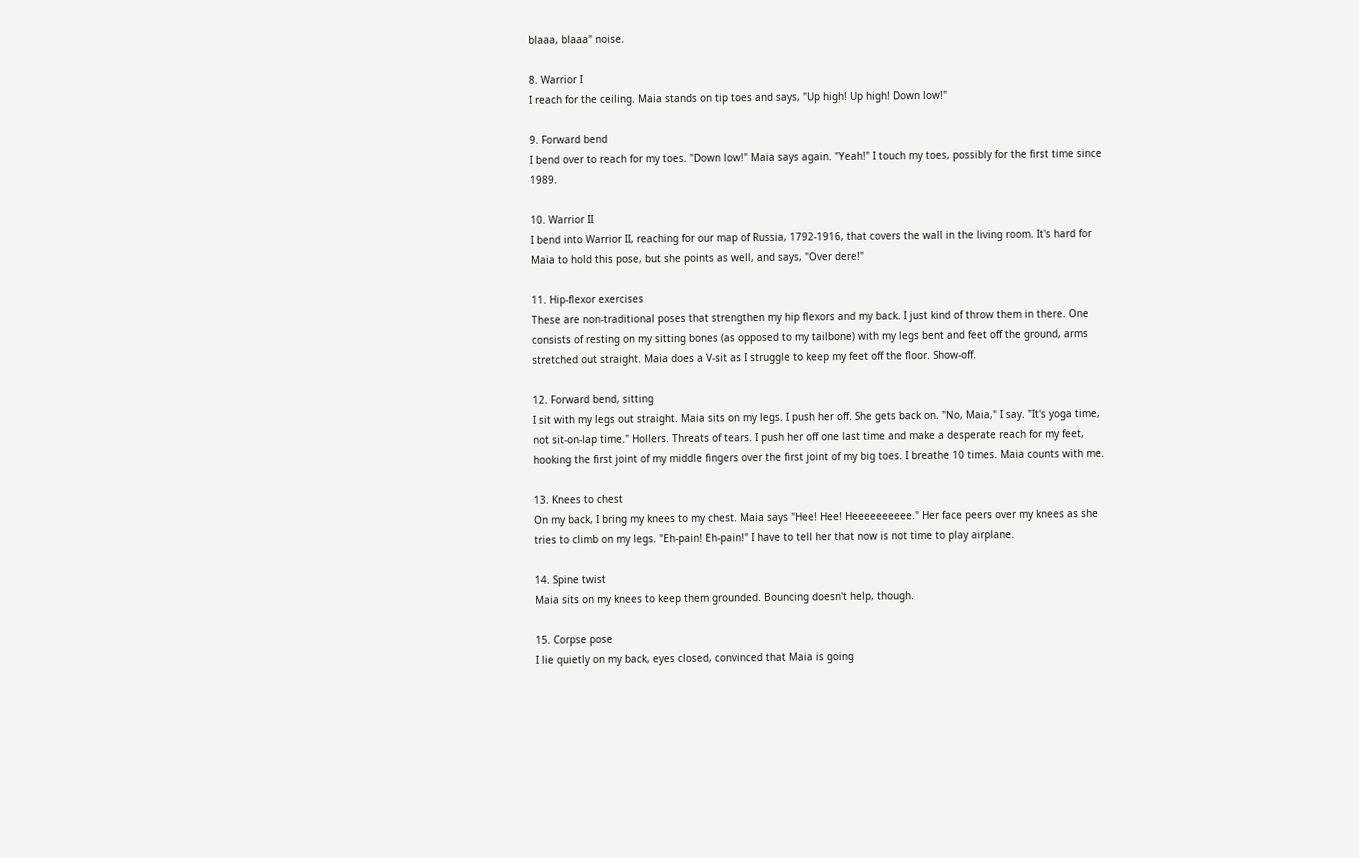blaaa, blaaa" noise.

8. Warrior I
I reach for the ceiling. Maia stands on tip toes and says, "Up high! Up high! Down low!"

9. Forward bend
I bend over to reach for my toes. "Down low!" Maia says again. "Yeah!" I touch my toes, possibly for the first time since 1989.

10. Warrior II
I bend into Warrior II, reaching for our map of Russia, 1792-1916, that covers the wall in the living room. It's hard for Maia to hold this pose, but she points as well, and says, "Over dere!"

11. Hip-flexor exercises
These are non-traditional poses that strengthen my hip flexors and my back. I just kind of throw them in there. One consists of resting on my sitting bones (as opposed to my tailbone) with my legs bent and feet off the ground, arms stretched out straight. Maia does a V-sit as I struggle to keep my feet off the floor. Show-off.

12. Forward bend, sitting
I sit with my legs out straight. Maia sits on my legs. I push her off. She gets back on. "No, Maia," I say. "It's yoga time, not sit-on-lap time." Hollers. Threats of tears. I push her off one last time and make a desperate reach for my feet, hooking the first joint of my middle fingers over the first joint of my big toes. I breathe 10 times. Maia counts with me.

13. Knees to chest
On my back, I bring my knees to my chest. Maia says "Hee! Hee! Heeeeeeeeee." Her face peers over my knees as she tries to climb on my legs. "Eh-pain! Eh-pain!" I have to tell her that now is not time to play airplane.

14. Spine twist
Maia sits on my knees to keep them grounded. Bouncing doesn't help, though.

15. Corpse pose
I lie quietly on my back, eyes closed, convinced that Maia is going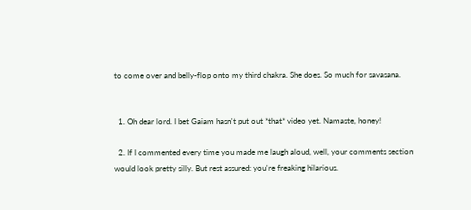to come over and belly-flop onto my third chakra. She does. So much for savasana.


  1. Oh dear lord. I bet Gaiam hasn't put out *that* video yet. Namaste, honey!

  2. If I commented every time you made me laugh aloud, well, your comments section would look pretty silly. But rest assured: you're freaking hilarious.